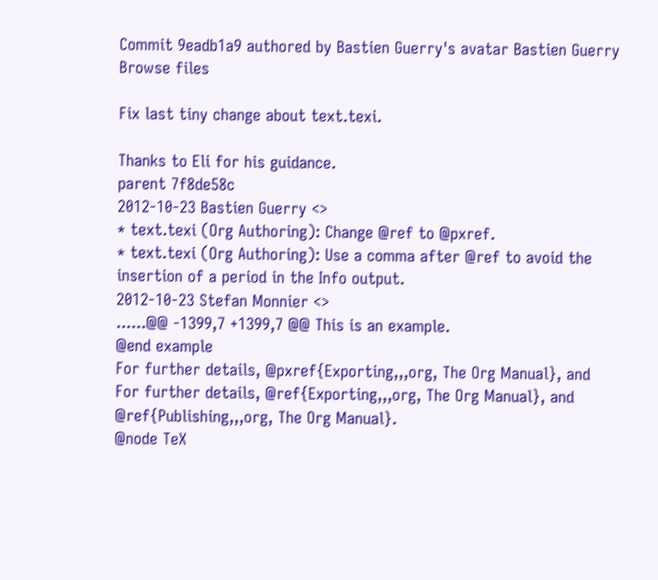Commit 9eadb1a9 authored by Bastien Guerry's avatar Bastien Guerry
Browse files

Fix last tiny change about text.texi.

Thanks to Eli for his guidance.
parent 7f8de58c
2012-10-23 Bastien Guerry <>
* text.texi (Org Authoring): Change @ref to @pxref.
* text.texi (Org Authoring): Use a comma after @ref to avoid the
insertion of a period in the Info output.
2012-10-23 Stefan Monnier <>
......@@ -1399,7 +1399,7 @@ This is an example.
@end example
For further details, @pxref{Exporting,,,org, The Org Manual}, and
For further details, @ref{Exporting,,,org, The Org Manual}, and
@ref{Publishing,,,org, The Org Manual}.
@node TeX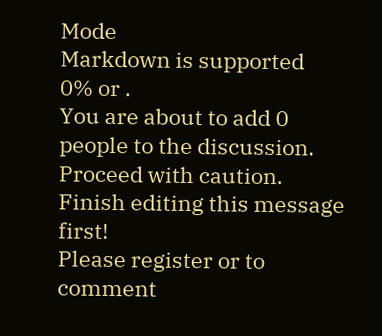Mode
Markdown is supported
0% or .
You are about to add 0 people to the discussion. Proceed with caution.
Finish editing this message first!
Please register or to comment